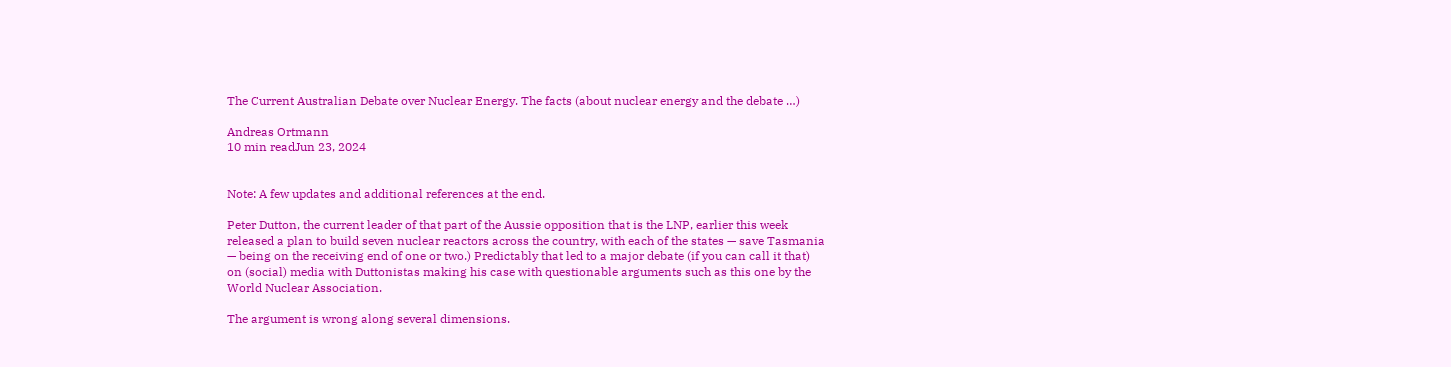The Current Australian Debate over Nuclear Energy. The facts (about nuclear energy and the debate …)

Andreas Ortmann
10 min readJun 23, 2024


Note: A few updates and additional references at the end.

Peter Dutton, the current leader of that part of the Aussie opposition that is the LNP, earlier this week released a plan to build seven nuclear reactors across the country, with each of the states — save Tasmania — being on the receiving end of one or two.) Predictably that led to a major debate (if you can call it that) on (social) media with Duttonistas making his case with questionable arguments such as this one by the World Nuclear Association.

The argument is wrong along several dimensions.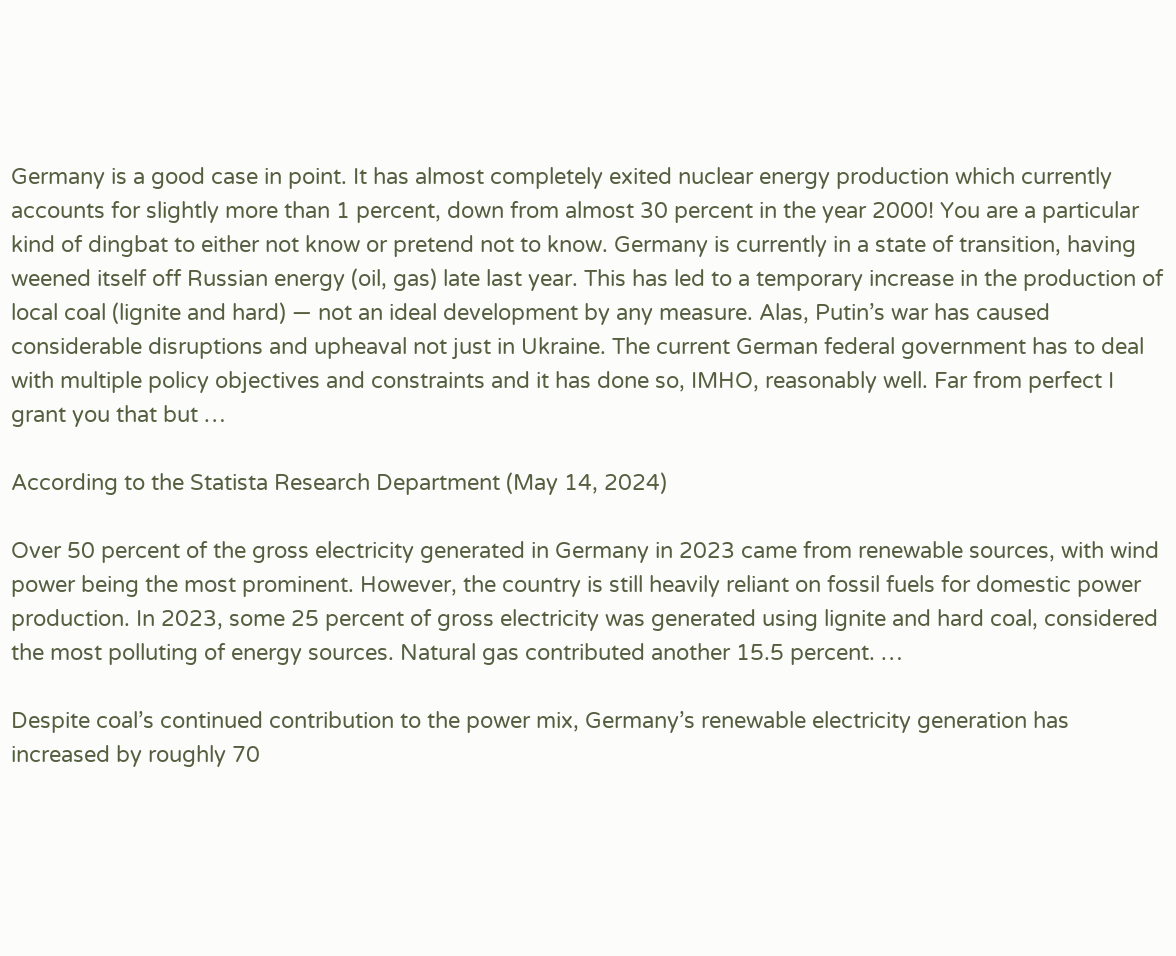Germany is a good case in point. It has almost completely exited nuclear energy production which currently accounts for slightly more than 1 percent, down from almost 30 percent in the year 2000! You are a particular kind of dingbat to either not know or pretend not to know. Germany is currently in a state of transition, having weened itself off Russian energy (oil, gas) late last year. This has led to a temporary increase in the production of local coal (lignite and hard) — not an ideal development by any measure. Alas, Putin’s war has caused considerable disruptions and upheaval not just in Ukraine. The current German federal government has to deal with multiple policy objectives and constraints and it has done so, IMHO, reasonably well. Far from perfect I grant you that but …

According to the Statista Research Department (May 14, 2024)

Over 50 percent of the gross electricity generated in Germany in 2023 came from renewable sources, with wind power being the most prominent. However, the country is still heavily reliant on fossil fuels for domestic power production. In 2023, some 25 percent of gross electricity was generated using lignite and hard coal, considered the most polluting of energy sources. Natural gas contributed another 15.5 percent. …

Despite coal’s continued contribution to the power mix, Germany’s renewable electricity generation has increased by roughly 70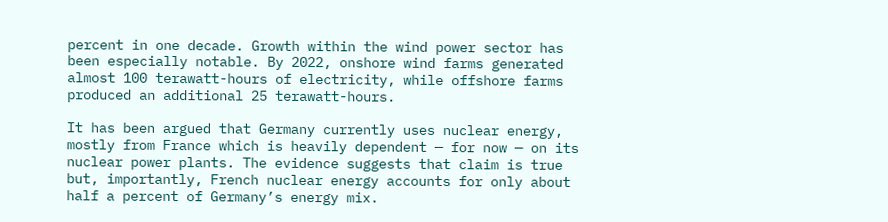percent in one decade. Growth within the wind power sector has been especially notable. By 2022, onshore wind farms generated almost 100 terawatt-hours of electricity, while offshore farms produced an additional 25 terawatt-hours.

It has been argued that Germany currently uses nuclear energy, mostly from France which is heavily dependent — for now — on its nuclear power plants. The evidence suggests that claim is true but, importantly, French nuclear energy accounts for only about half a percent of Germany’s energy mix.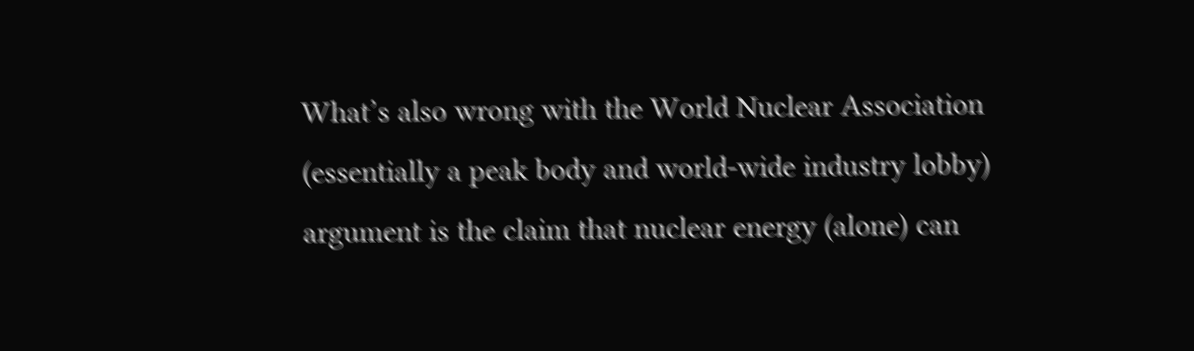What’s also wrong with the World Nuclear Association (essentially a peak body and world-wide industry lobby) argument is the claim that nuclear energy (alone) can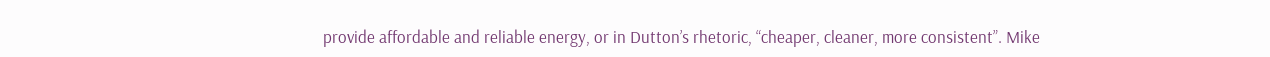provide affordable and reliable energy, or in Dutton’s rhetoric, “cheaper, cleaner, more consistent”. Mike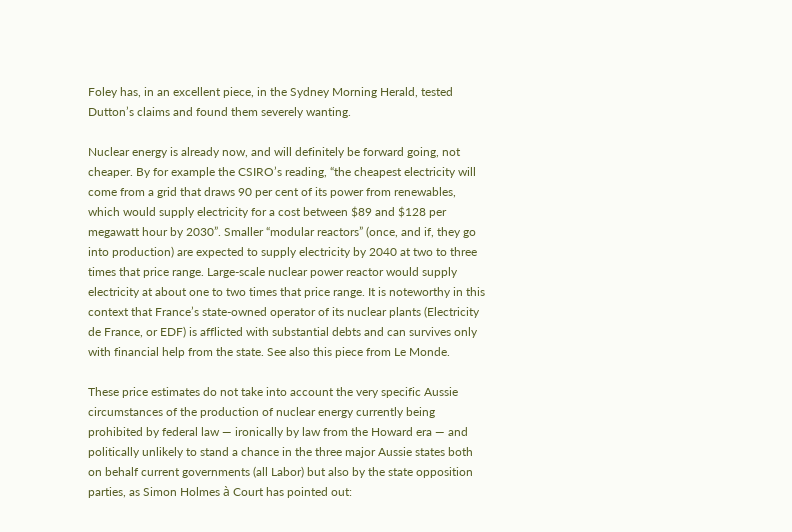Foley has, in an excellent piece, in the Sydney Morning Herald, tested Dutton’s claims and found them severely wanting.

Nuclear energy is already now, and will definitely be forward going, not cheaper. By for example the CSIRO’s reading, “the cheapest electricity will come from a grid that draws 90 per cent of its power from renewables, which would supply electricity for a cost between $89 and $128 per megawatt hour by 2030”. Smaller “modular reactors” (once, and if, they go into production) are expected to supply electricity by 2040 at two to three times that price range. Large-scale nuclear power reactor would supply electricity at about one to two times that price range. It is noteworthy in this context that France’s state-owned operator of its nuclear plants (Electricity de France, or EDF) is afflicted with substantial debts and can survives only with financial help from the state. See also this piece from Le Monde.

These price estimates do not take into account the very specific Aussie circumstances of the production of nuclear energy currently being prohibited by federal law — ironically by law from the Howard era — and politically unlikely to stand a chance in the three major Aussie states both on behalf current governments (all Labor) but also by the state opposition parties, as Simon Holmes à Court has pointed out: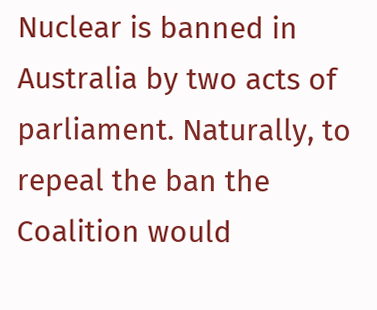Nuclear is banned in Australia by two acts of parliament. Naturally, to repeal the ban the Coalition would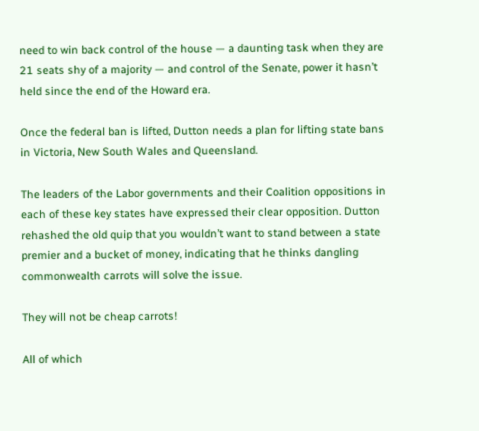need to win back control of the house — a daunting task when they are 21 seats shy of a majority — and control of the Senate, power it hasn’t held since the end of the Howard era.

Once the federal ban is lifted, Dutton needs a plan for lifting state bans in Victoria, New South Wales and Queensland.

The leaders of the Labor governments and their Coalition oppositions in each of these key states have expressed their clear opposition. Dutton rehashed the old quip that you wouldn’t want to stand between a state premier and a bucket of money, indicating that he thinks dangling commonwealth carrots will solve the issue.

They will not be cheap carrots!

All of which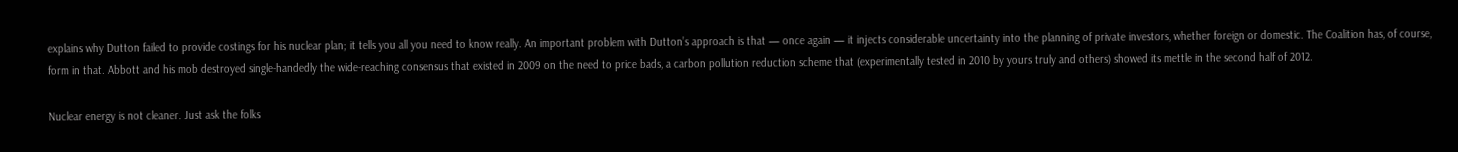explains why Dutton failed to provide costings for his nuclear plan; it tells you all you need to know really. An important problem with Dutton’s approach is that — once again — it injects considerable uncertainty into the planning of private investors, whether foreign or domestic. The Coalition has, of course, form in that. Abbott and his mob destroyed single-handedly the wide-reaching consensus that existed in 2009 on the need to price bads, a carbon pollution reduction scheme that (experimentally tested in 2010 by yours truly and others) showed its mettle in the second half of 2012.

Nuclear energy is not cleaner. Just ask the folks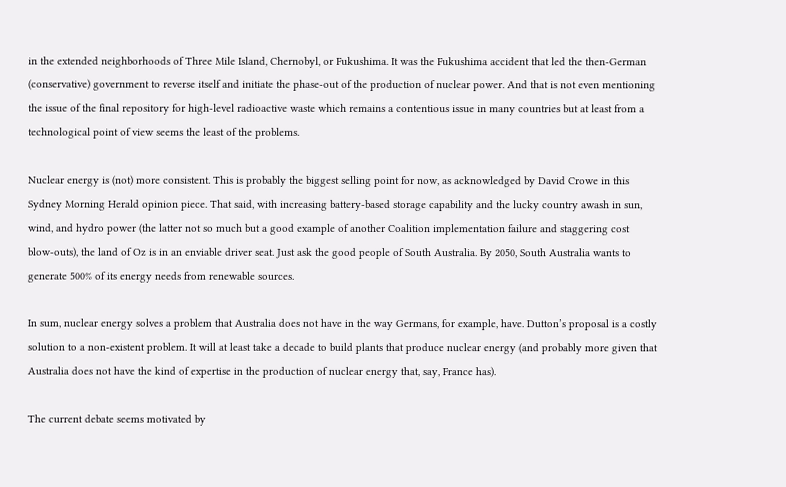in the extended neighborhoods of Three Mile Island, Chernobyl, or Fukushima. It was the Fukushima accident that led the then-German (conservative) government to reverse itself and initiate the phase-out of the production of nuclear power. And that is not even mentioning the issue of the final repository for high-level radioactive waste which remains a contentious issue in many countries but at least from a technological point of view seems the least of the problems.

Nuclear energy is (not) more consistent. This is probably the biggest selling point for now, as acknowledged by David Crowe in this Sydney Morning Herald opinion piece. That said, with increasing battery-based storage capability and the lucky country awash in sun, wind, and hydro power (the latter not so much but a good example of another Coalition implementation failure and staggering cost blow-outs), the land of Oz is in an enviable driver seat. Just ask the good people of South Australia. By 2050, South Australia wants to generate 500% of its energy needs from renewable sources.

In sum, nuclear energy solves a problem that Australia does not have in the way Germans, for example, have. Dutton’s proposal is a costly solution to a non-existent problem. It will at least take a decade to build plants that produce nuclear energy (and probably more given that Australia does not have the kind of expertise in the production of nuclear energy that, say, France has).

The current debate seems motivated by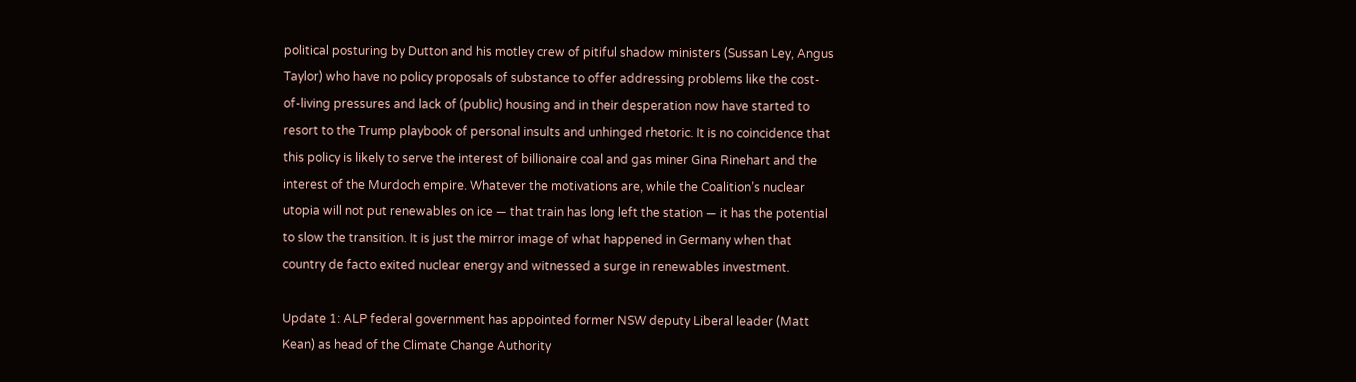political posturing by Dutton and his motley crew of pitiful shadow ministers (Sussan Ley, Angus Taylor) who have no policy proposals of substance to offer addressing problems like the cost-of-living pressures and lack of (public) housing and in their desperation now have started to resort to the Trump playbook of personal insults and unhinged rhetoric. It is no coincidence that this policy is likely to serve the interest of billionaire coal and gas miner Gina Rinehart and the interest of the Murdoch empire. Whatever the motivations are, while the Coalition’s nuclear utopia will not put renewables on ice — that train has long left the station — it has the potential to slow the transition. It is just the mirror image of what happened in Germany when that country de facto exited nuclear energy and witnessed a surge in renewables investment.

Update 1: ALP federal government has appointed former NSW deputy Liberal leader (Matt Kean) as head of the Climate Change Authority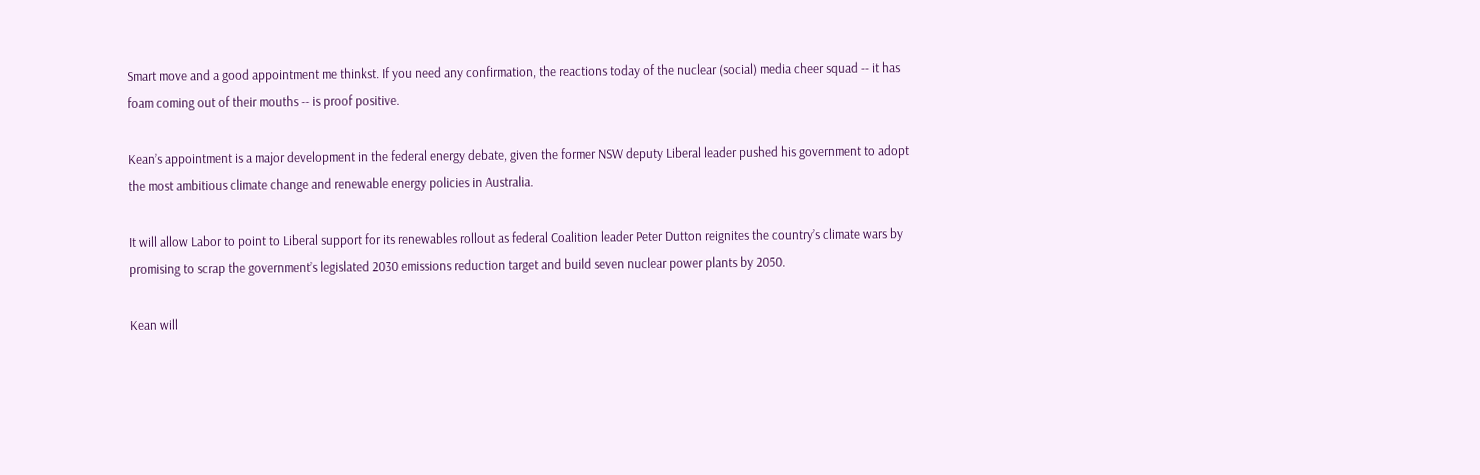Smart move and a good appointment me thinkst. If you need any confirmation, the reactions today of the nuclear (social) media cheer squad -- it has foam coming out of their mouths -- is proof positive.

Kean’s appointment is a major development in the federal energy debate, given the former NSW deputy Liberal leader pushed his government to adopt the most ambitious climate change and renewable energy policies in Australia.

It will allow Labor to point to Liberal support for its renewables rollout as federal Coalition leader Peter Dutton reignites the country’s climate wars by promising to scrap the government’s legislated 2030 emissions reduction target and build seven nuclear power plants by 2050.

Kean will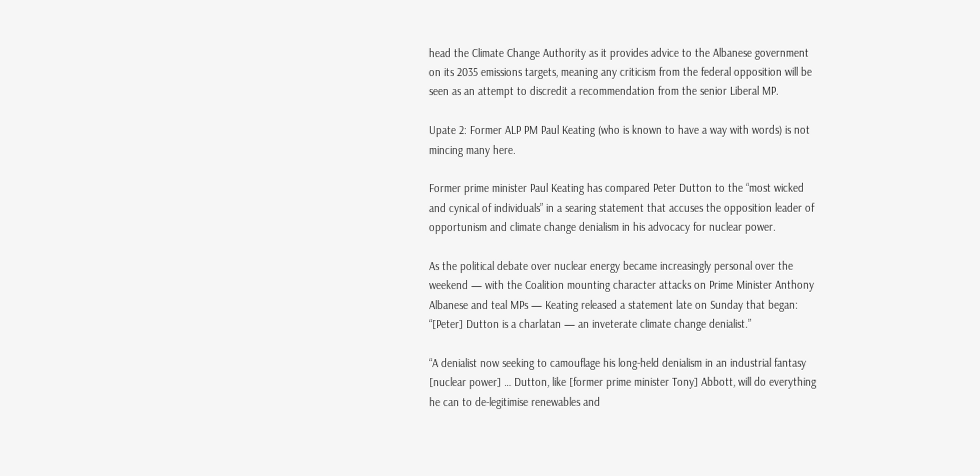head the Climate Change Authority as it provides advice to the Albanese government on its 2035 emissions targets, meaning any criticism from the federal opposition will be seen as an attempt to discredit a recommendation from the senior Liberal MP.

Upate 2: Former ALP PM Paul Keating (who is known to have a way with words) is not mincing many here.

Former prime minister Paul Keating has compared Peter Dutton to the “most wicked and cynical of individuals” in a searing statement that accuses the opposition leader of opportunism and climate change denialism in his advocacy for nuclear power.

As the political debate over nuclear energy became increasingly personal over the weekend — with the Coalition mounting character attacks on Prime Minister Anthony Albanese and teal MPs — Keating released a statement late on Sunday that began: “[Peter] Dutton is a charlatan — an inveterate climate change denialist.”

“A denialist now seeking to camouflage his long-held denialism in an industrial fantasy [nuclear power] … Dutton, like [former prime minister Tony] Abbott, will do everything he can to de-legitimise renewables and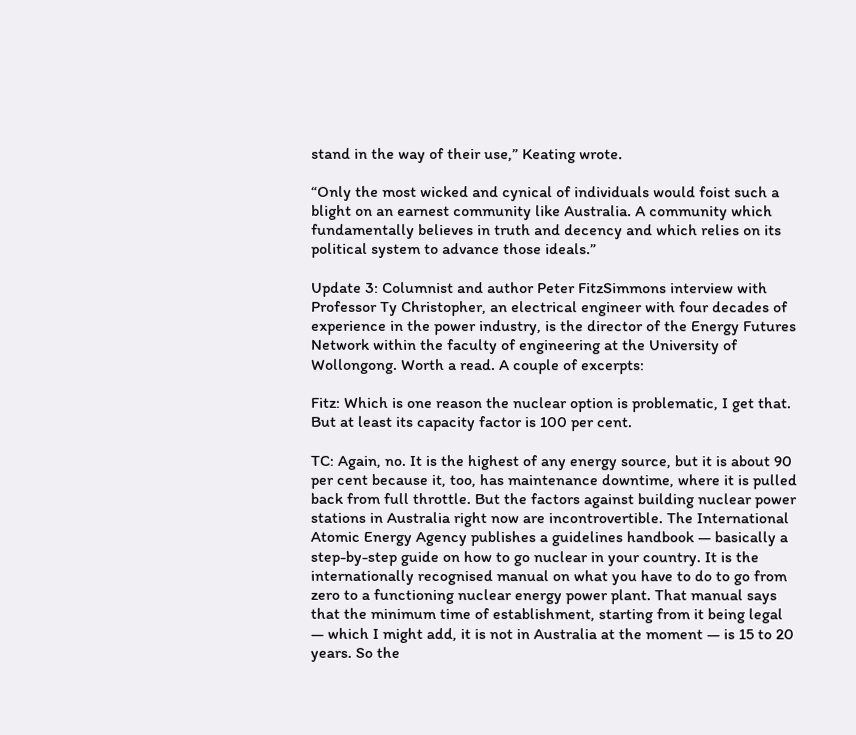stand in the way of their use,” Keating wrote.

“Only the most wicked and cynical of individuals would foist such a blight on an earnest community like Australia. A community which fundamentally believes in truth and decency and which relies on its political system to advance those ideals.”

Update 3: Columnist and author Peter FitzSimmons interview with Professor Ty Christopher, an electrical engineer with four decades of experience in the power industry, is the director of the Energy Futures Network within the faculty of engineering at the University of Wollongong. Worth a read. A couple of excerpts:

Fitz: Which is one reason the nuclear option is problematic, I get that. But at least its capacity factor is 100 per cent.

TC: Again, no. It is the highest of any energy source, but it is about 90 per cent because it, too, has maintenance downtime, where it is pulled back from full throttle. But the factors against building nuclear power stations in Australia right now are incontrovertible. The International Atomic Energy Agency publishes a guidelines handbook — basically a step-by-step guide on how to go nuclear in your country. It is the internationally recognised manual on what you have to do to go from zero to a functioning nuclear energy power plant. That manual says that the minimum time of establishment, starting from it being legal — which I might add, it is not in Australia at the moment — is 15 to 20 years. So the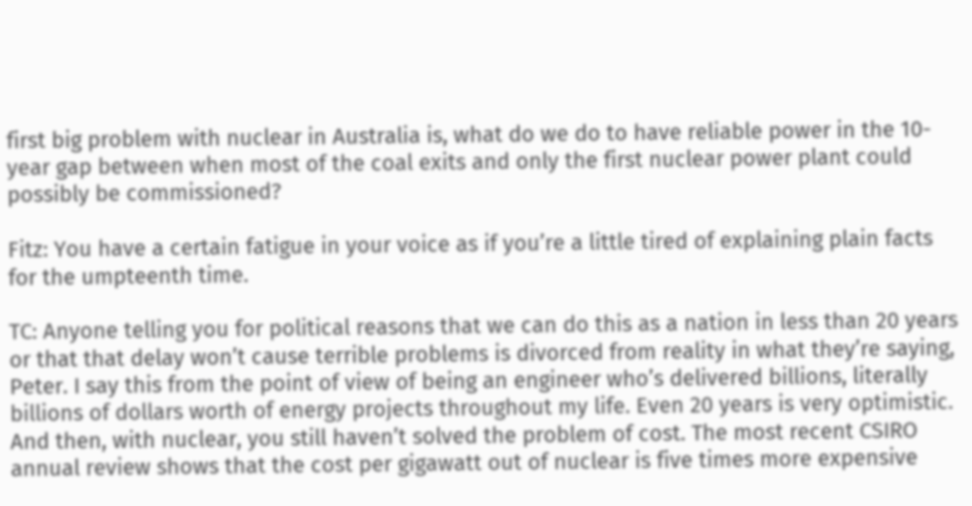first big problem with nuclear in Australia is, what do we do to have reliable power in the 10-year gap between when most of the coal exits and only the first nuclear power plant could possibly be commissioned?

Fitz: You have a certain fatigue in your voice as if you’re a little tired of explaining plain facts for the umpteenth time.

TC: Anyone telling you for political reasons that we can do this as a nation in less than 20 years or that that delay won’t cause terrible problems is divorced from reality in what they’re saying, Peter. I say this from the point of view of being an engineer who’s delivered billions, literally billions of dollars worth of energy projects throughout my life. Even 20 years is very optimistic. And then, with nuclear, you still haven’t solved the problem of cost. The most recent CSIRO annual review shows that the cost per gigawatt out of nuclear is five times more expensive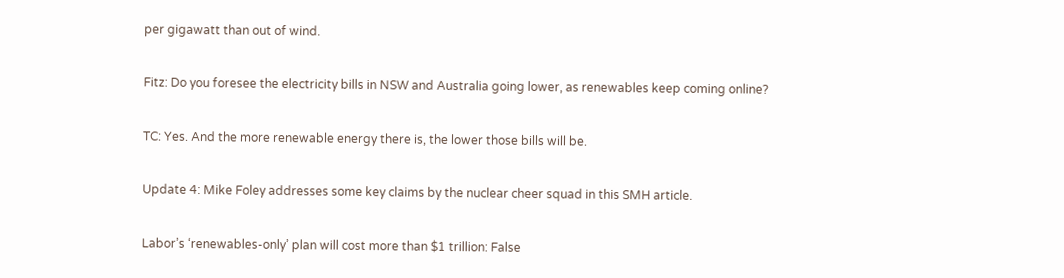per gigawatt than out of wind.

Fitz: Do you foresee the electricity bills in NSW and Australia going lower, as renewables keep coming online?

TC: Yes. And the more renewable energy there is, the lower those bills will be.

Update 4: Mike Foley addresses some key claims by the nuclear cheer squad in this SMH article.

Labor’s ‘renewables-only’ plan will cost more than $1 trillion: False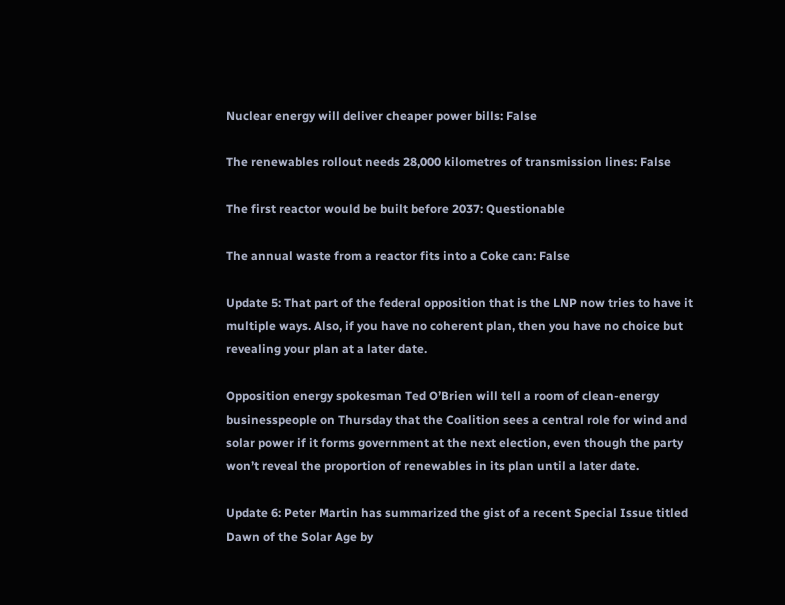Nuclear energy will deliver cheaper power bills: False

The renewables rollout needs 28,000 kilometres of transmission lines: False

The first reactor would be built before 2037: Questionable

The annual waste from a reactor fits into a Coke can: False

Update 5: That part of the federal opposition that is the LNP now tries to have it multiple ways. Also, if you have no coherent plan, then you have no choice but revealing your plan at a later date.

Opposition energy spokesman Ted O’Brien will tell a room of clean-energy businesspeople on Thursday that the Coalition sees a central role for wind and solar power if it forms government at the next election, even though the party won’t reveal the proportion of renewables in its plan until a later date.

Update 6: Peter Martin has summarized the gist of a recent Special Issue titled Dawn of the Solar Age by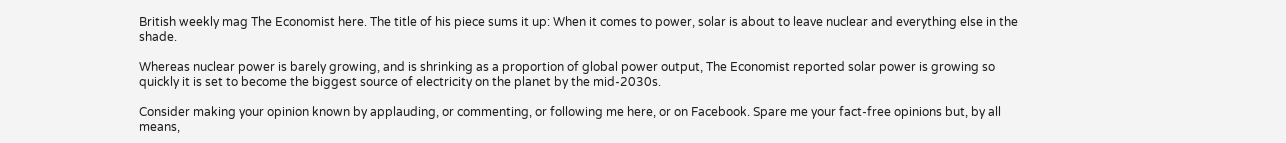British weekly mag The Economist here. The title of his piece sums it up: When it comes to power, solar is about to leave nuclear and everything else in the shade.

Whereas nuclear power is barely growing, and is shrinking as a proportion of global power output, The Economist reported solar power is growing so quickly it is set to become the biggest source of electricity on the planet by the mid-2030s.

Consider making your opinion known by applauding, or commenting, or following me here, or on Facebook. Spare me your fact-free opinions but, by all means,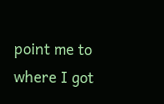point me to where I got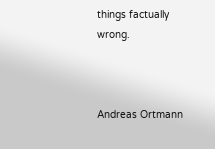things factually wrong.



Andreas Ortmann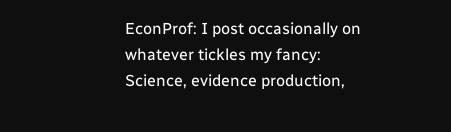EconProf: I post occasionally on whatever tickles my fancy: Science, evidence production,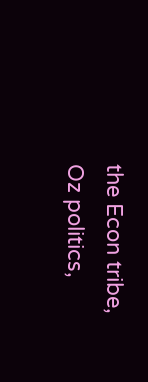the Econ tribe, Oz politics,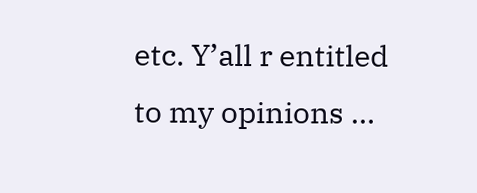etc. Y’all r entitled to my opinions …